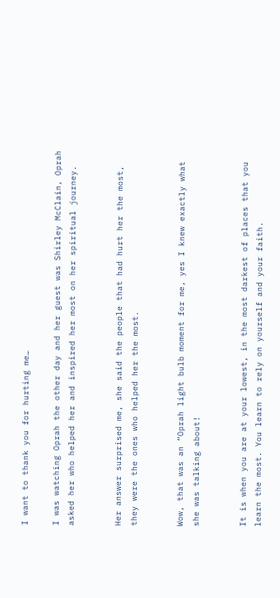I want to thank you for hurting me…

I was watching Oprah the other day and her guest was Shirley McClain, Oprah asked her who helped her and inspired her most on her spiritual journey.


Her answer surprised me, she said the people that had hurt her the most, they were the ones who helped her the most.


Wow, that was an “Oprah light bulb moment for me, yes I knew exactly what she was talking about!


It is when you are at your lowest, in the most darkest of places that you learn the most. You learn to rely on yourself and your faith.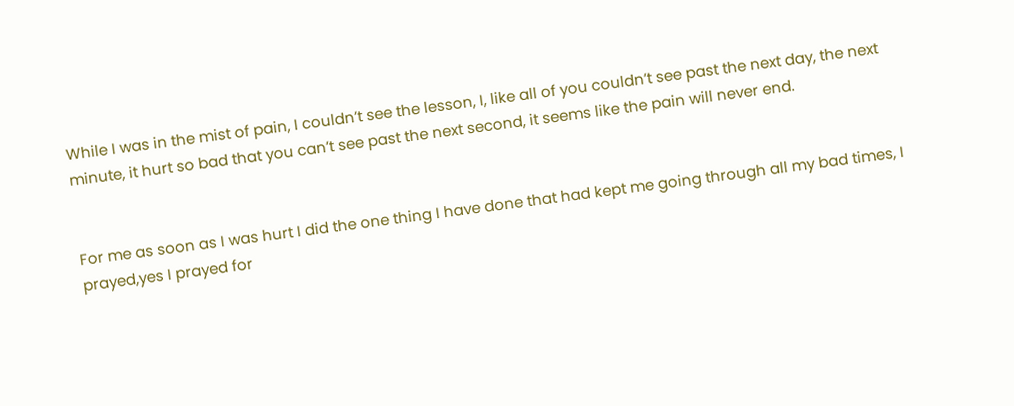While I was in the mist of pain, I couldn’t see the lesson, I, like all of you couldn’t see past the next day, the next minute, it hurt so bad that you can’t see past the next second, it seems like the pain will never end.


For me as soon as I was hurt I did the one thing I have done that had kept me going through all my bad times, I prayed,yes I prayed for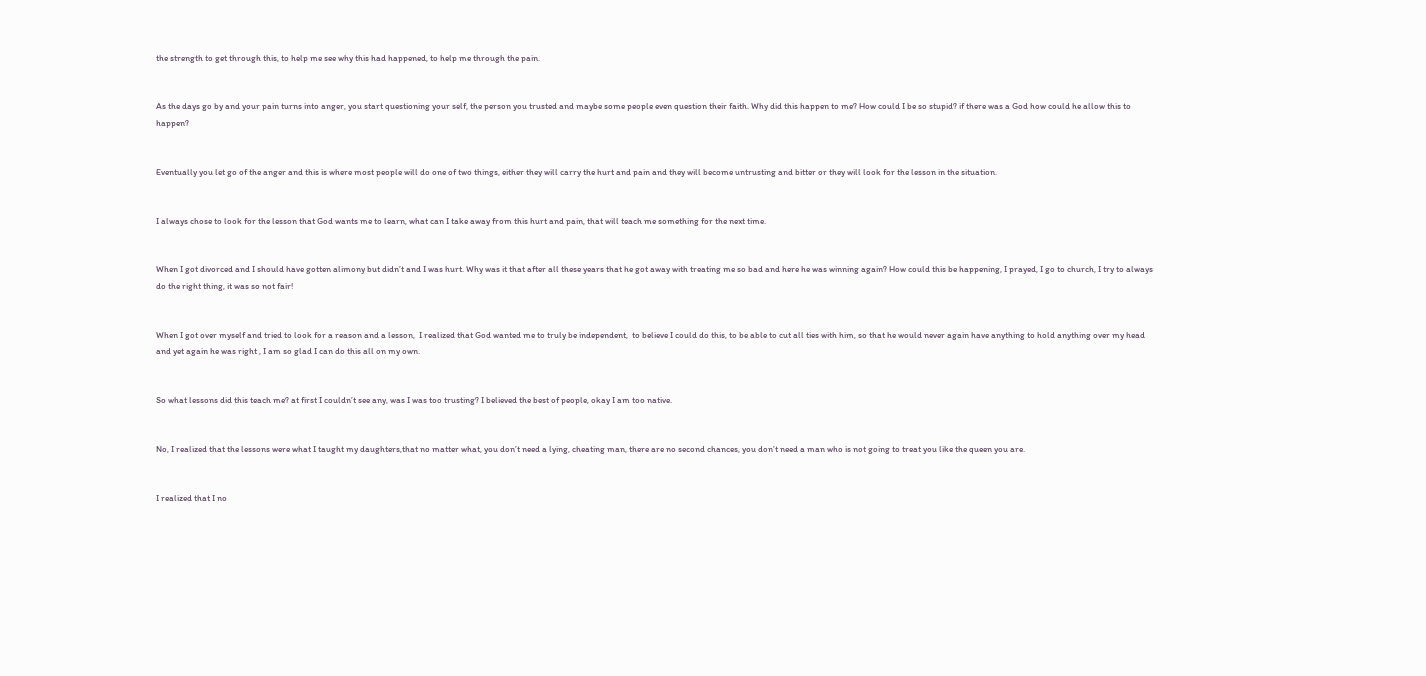the strength to get through this, to help me see why this had happened, to help me through the pain.


As the days go by and your pain turns into anger, you start questioning your self, the person you trusted and maybe some people even question their faith. Why did this happen to me? How could I be so stupid? if there was a God how could he allow this to happen?


Eventually you let go of the anger and this is where most people will do one of two things, either they will carry the hurt and pain and they will become untrusting and bitter or they will look for the lesson in the situation.


I always chose to look for the lesson that God wants me to learn, what can I take away from this hurt and pain, that will teach me something for the next time.


When I got divorced and I should have gotten alimony but didn’t and I was hurt. Why was it that after all these years that he got away with treating me so bad and here he was winning again? How could this be happening, I prayed, I go to church, I try to always do the right thing, it was so not fair!


When I got over myself and tried to look for a reason and a lesson,  I realized that God wanted me to truly be independent,  to believe I could do this, to be able to cut all ties with him, so that he would never again have anything to hold anything over my head and yet again he was right , I am so glad I can do this all on my own.


So what lessons did this teach me? at first I couldn’t see any, was I was too trusting? I believed the best of people, okay I am too native.


No, I realized that the lessons were what I taught my daughters,that no matter what, you don’t need a lying, cheating man, there are no second chances, you don’t need a man who is not going to treat you like the queen you are.


I realized that I no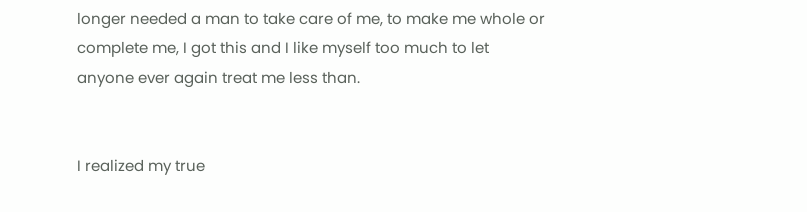longer needed a man to take care of me, to make me whole or complete me, I got this and I like myself too much to let anyone ever again treat me less than.


I realized my true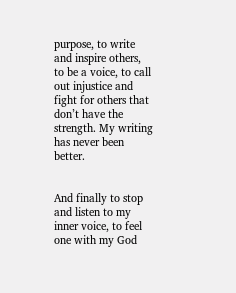purpose, to write and inspire others, to be a voice, to call out injustice and fight for others that don’t have the strength. My writing has never been better.


And finally to stop and listen to my inner voice, to feel one with my God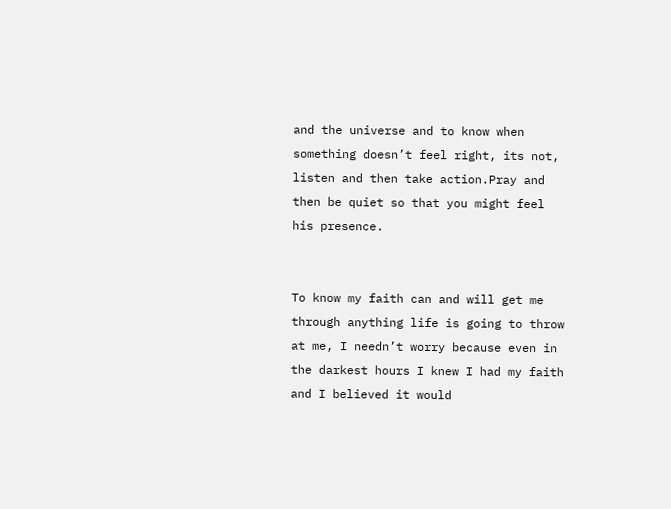and the universe and to know when something doesn’t feel right, its not, listen and then take action.Pray and then be quiet so that you might feel his presence.


To know my faith can and will get me through anything life is going to throw at me, I needn’t worry because even in the darkest hours I knew I had my faith and I believed it would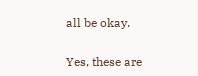all be okay.


Yes, these are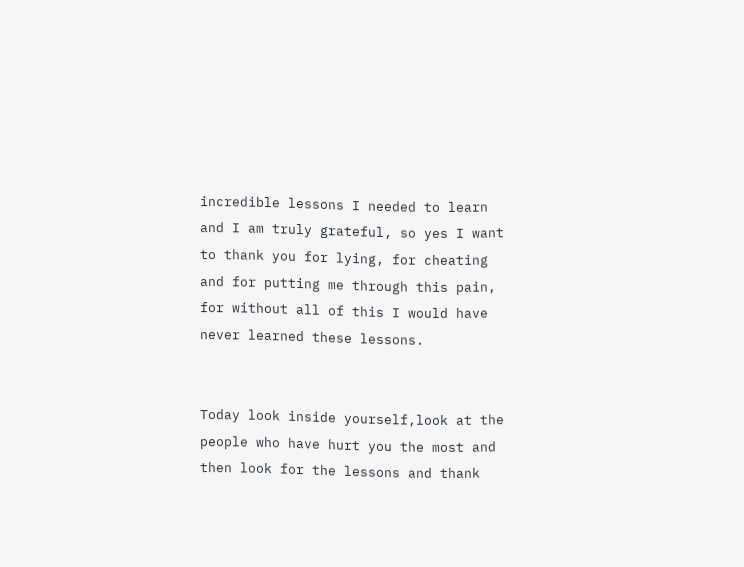incredible lessons I needed to learn and I am truly grateful, so yes I want to thank you for lying, for cheating and for putting me through this pain, for without all of this I would have never learned these lessons.


Today look inside yourself,look at the people who have hurt you the most and then look for the lessons and thank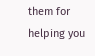them for helping you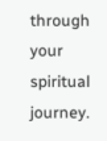through your spiritual journey.